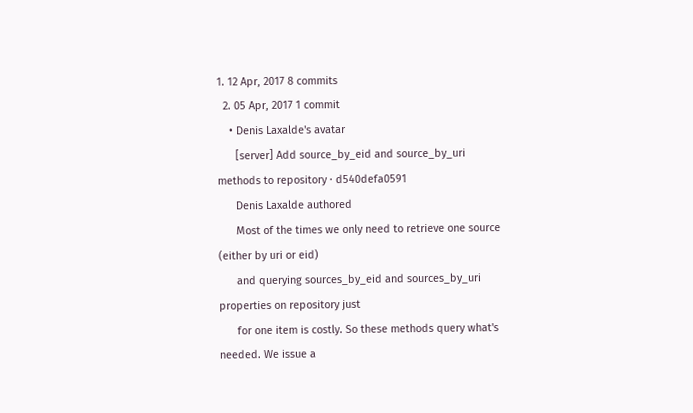1. 12 Apr, 2017 8 commits
  2. 05 Apr, 2017 1 commit
    • Denis Laxalde's avatar
      [server] Add source_by_eid and source_by_uri methods to repository · d540defa0591
      Denis Laxalde authored
      Most of the times we only need to retrieve one source (either by uri or eid)
      and querying sources_by_eid and sources_by_uri properties on repository just
      for one item is costly. So these methods query what's needed. We issue a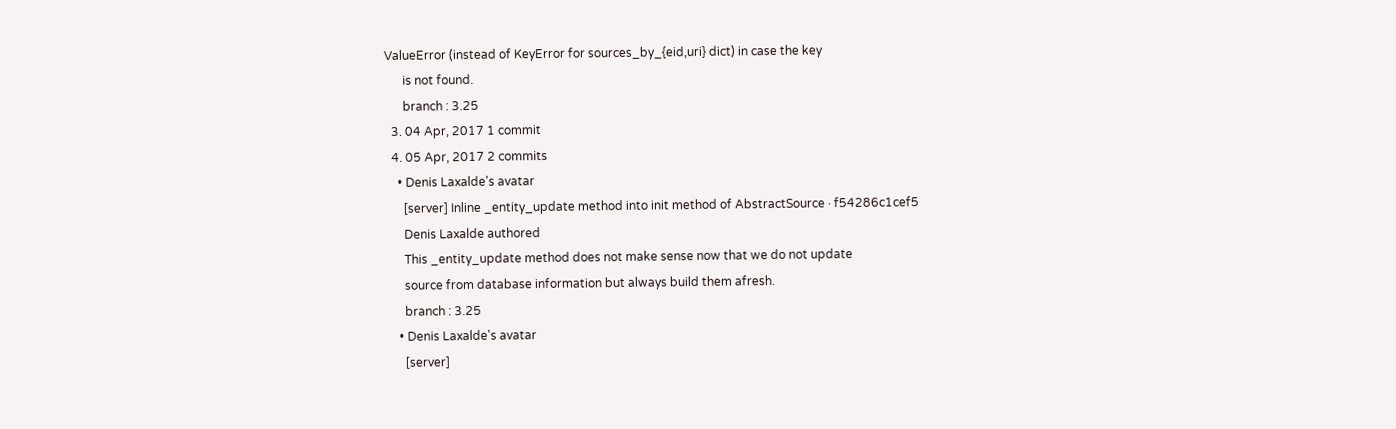ValueError (instead of KeyError for sources_by_{eid,uri} dict) in case the key
      is not found.
      branch : 3.25
  3. 04 Apr, 2017 1 commit
  4. 05 Apr, 2017 2 commits
    • Denis Laxalde's avatar
      [server] Inline _entity_update method into init method of AbstractSource · f54286c1cef5
      Denis Laxalde authored
      This _entity_update method does not make sense now that we do not update
      source from database information but always build them afresh.
      branch : 3.25
    • Denis Laxalde's avatar
      [server]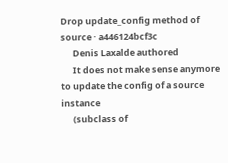Drop update_config method of source · a446124bcf3c
      Denis Laxalde authored
      It does not make sense anymore to update the config of a source instance
      (subclass of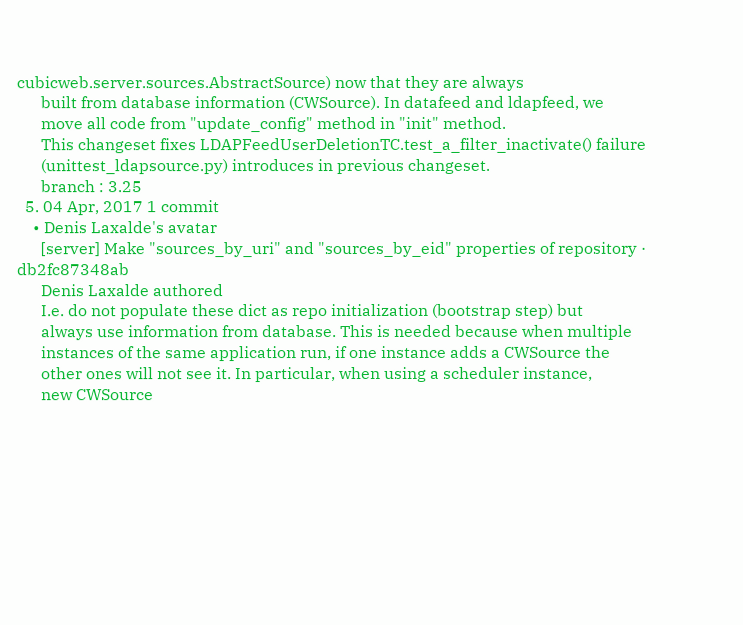cubicweb.server.sources.AbstractSource) now that they are always
      built from database information (CWSource). In datafeed and ldapfeed, we
      move all code from "update_config" method in "init" method.
      This changeset fixes LDAPFeedUserDeletionTC.test_a_filter_inactivate() failure
      (unittest_ldapsource.py) introduces in previous changeset.
      branch : 3.25
  5. 04 Apr, 2017 1 commit
    • Denis Laxalde's avatar
      [server] Make "sources_by_uri" and "sources_by_eid" properties of repository · db2fc87348ab
      Denis Laxalde authored
      I.e. do not populate these dict as repo initialization (bootstrap step) but
      always use information from database. This is needed because when multiple
      instances of the same application run, if one instance adds a CWSource the
      other ones will not see it. In particular, when using a scheduler instance,
      new CWSource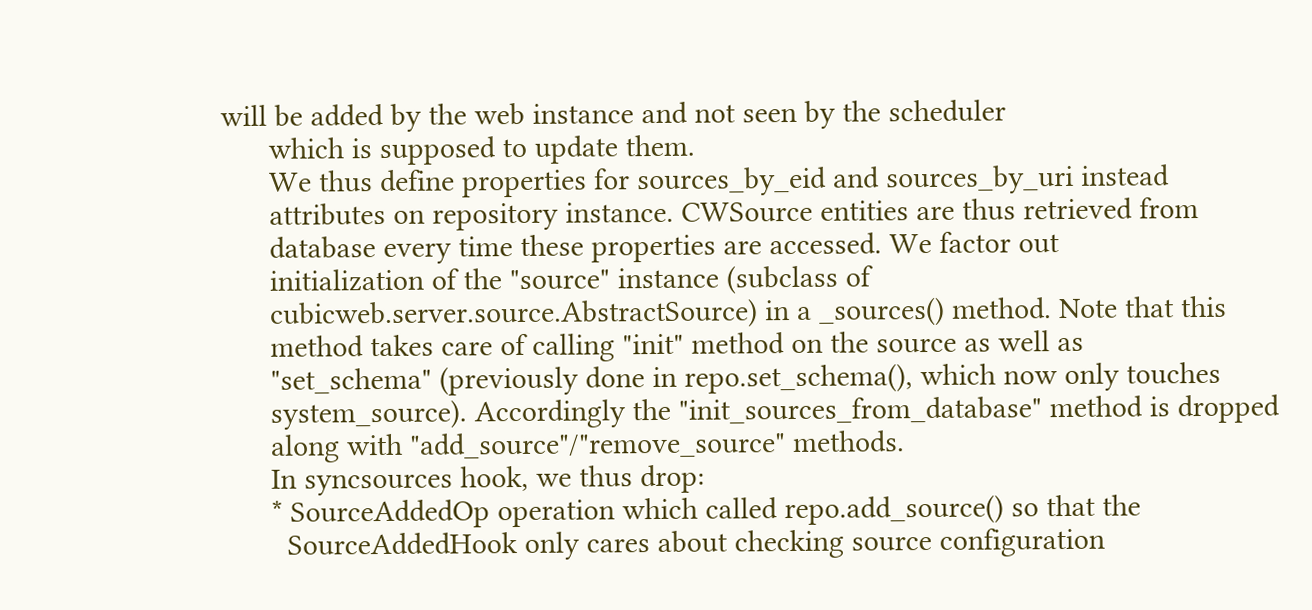will be added by the web instance and not seen by the scheduler
      which is supposed to update them.
      We thus define properties for sources_by_eid and sources_by_uri instead
      attributes on repository instance. CWSource entities are thus retrieved from
      database every time these properties are accessed. We factor out
      initialization of the "source" instance (subclass of
      cubicweb.server.source.AbstractSource) in a _sources() method. Note that this
      method takes care of calling "init" method on the source as well as
      "set_schema" (previously done in repo.set_schema(), which now only touches
      system_source). Accordingly the "init_sources_from_database" method is dropped
      along with "add_source"/"remove_source" methods.
      In syncsources hook, we thus drop:
      * SourceAddedOp operation which called repo.add_source() so that the
        SourceAddedHook only cares about checking source configuration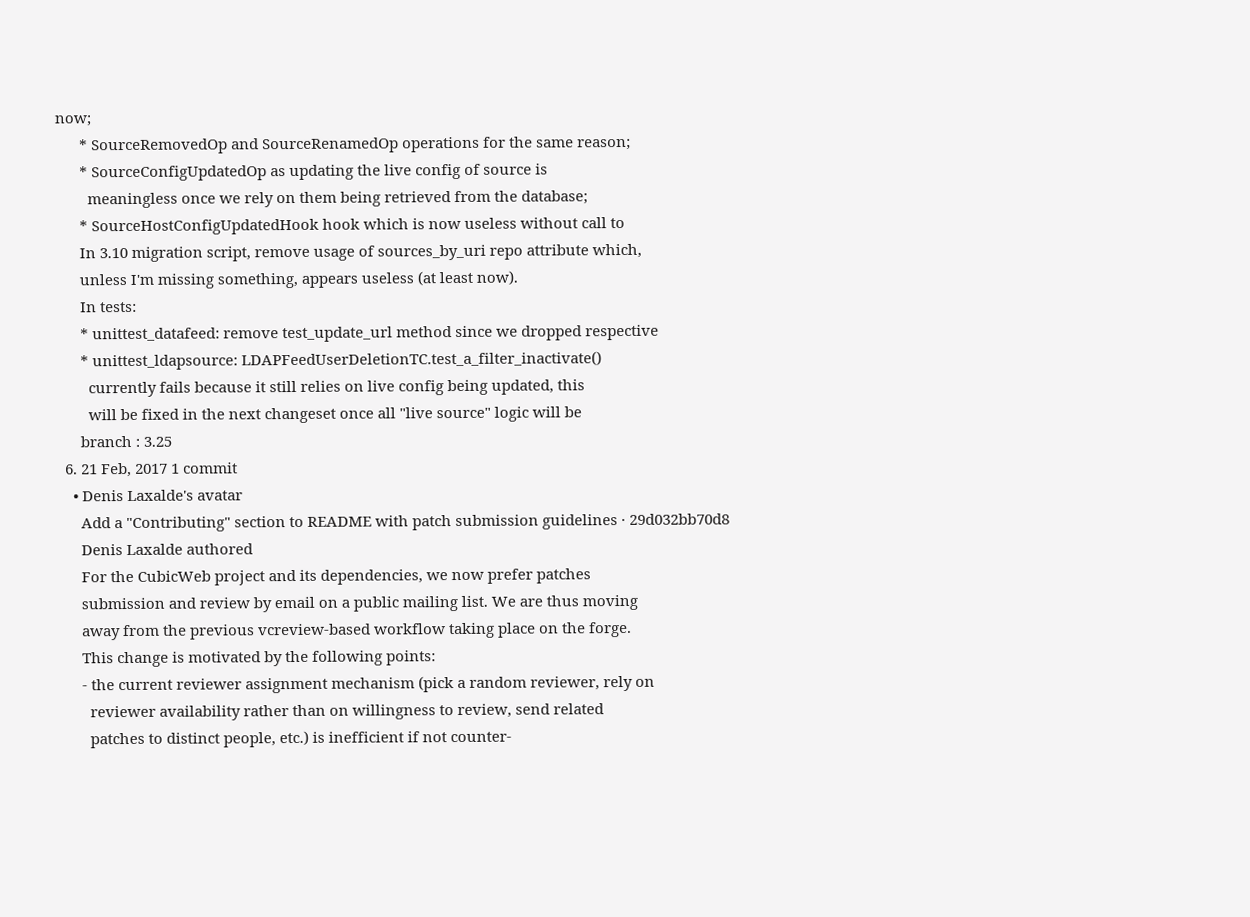now;
      * SourceRemovedOp and SourceRenamedOp operations for the same reason;
      * SourceConfigUpdatedOp as updating the live config of source is
        meaningless once we rely on them being retrieved from the database;
      * SourceHostConfigUpdatedHook hook which is now useless without call to
      In 3.10 migration script, remove usage of sources_by_uri repo attribute which,
      unless I'm missing something, appears useless (at least now).
      In tests:
      * unittest_datafeed: remove test_update_url method since we dropped respective
      * unittest_ldapsource: LDAPFeedUserDeletionTC.test_a_filter_inactivate()
        currently fails because it still relies on live config being updated, this
        will be fixed in the next changeset once all "live source" logic will be
      branch : 3.25
  6. 21 Feb, 2017 1 commit
    • Denis Laxalde's avatar
      Add a "Contributing" section to README with patch submission guidelines · 29d032bb70d8
      Denis Laxalde authored
      For the CubicWeb project and its dependencies, we now prefer patches
      submission and review by email on a public mailing list. We are thus moving
      away from the previous vcreview-based workflow taking place on the forge.
      This change is motivated by the following points:
      - the current reviewer assignment mechanism (pick a random reviewer, rely on
        reviewer availability rather than on willingness to review, send related
        patches to distinct people, etc.) is inefficient if not counter-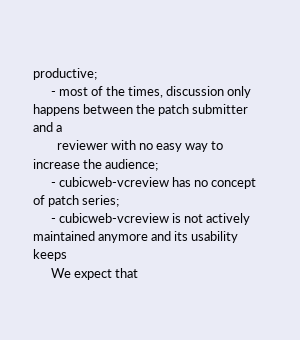productive;
      - most of the times, discussion only happens between the patch submitter and a
        reviewer with no easy way to increase the audience;
      - cubicweb-vcreview has no concept of patch series;
      - cubicweb-vcreview is not actively maintained anymore and its usability keeps
      We expect that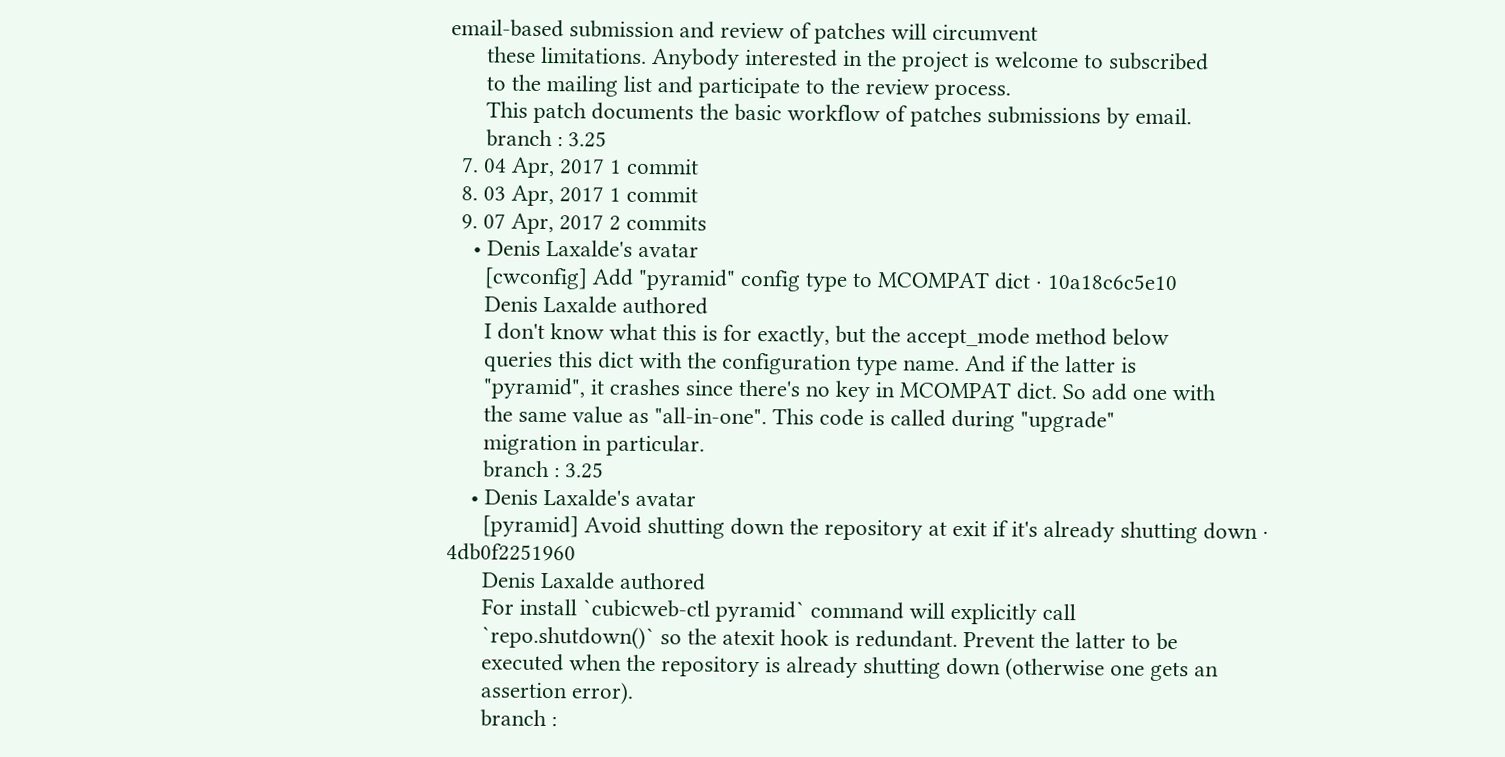email-based submission and review of patches will circumvent
      these limitations. Anybody interested in the project is welcome to subscribed
      to the mailing list and participate to the review process.
      This patch documents the basic workflow of patches submissions by email.
      branch : 3.25
  7. 04 Apr, 2017 1 commit
  8. 03 Apr, 2017 1 commit
  9. 07 Apr, 2017 2 commits
    • Denis Laxalde's avatar
      [cwconfig] Add "pyramid" config type to MCOMPAT dict · 10a18c6c5e10
      Denis Laxalde authored
      I don't know what this is for exactly, but the accept_mode method below
      queries this dict with the configuration type name. And if the latter is
      "pyramid", it crashes since there's no key in MCOMPAT dict. So add one with
      the same value as "all-in-one". This code is called during "upgrade"
      migration in particular.
      branch : 3.25
    • Denis Laxalde's avatar
      [pyramid] Avoid shutting down the repository at exit if it's already shutting down · 4db0f2251960
      Denis Laxalde authored
      For install `cubicweb-ctl pyramid` command will explicitly call
      `repo.shutdown()` so the atexit hook is redundant. Prevent the latter to be
      executed when the repository is already shutting down (otherwise one gets an
      assertion error).
      branch :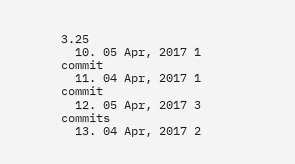3.25
  10. 05 Apr, 2017 1 commit
  11. 04 Apr, 2017 1 commit
  12. 05 Apr, 2017 3 commits
  13. 04 Apr, 2017 2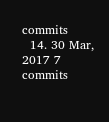commits
  14. 30 Mar, 2017 7 commits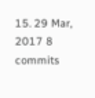15. 29 Mar, 2017 8 commits